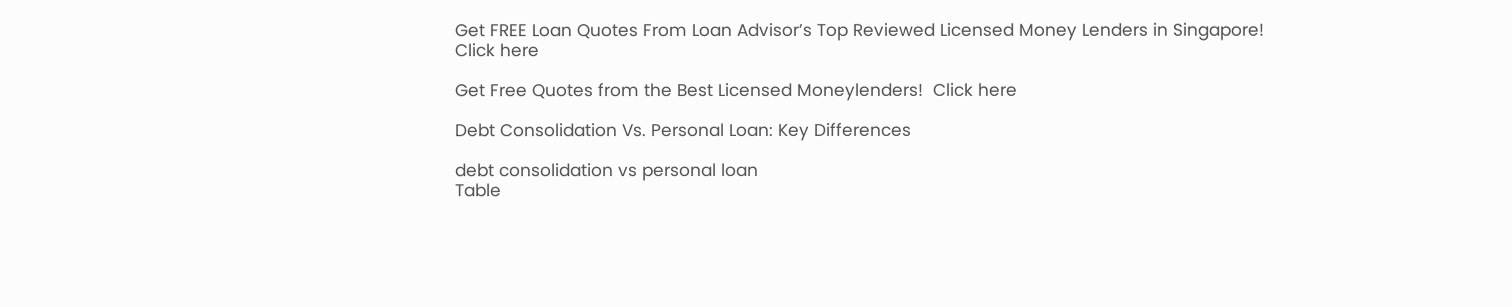Get FREE Loan Quotes From Loan Advisor’s Top Reviewed Licensed Money Lenders in Singapore!     Click here

Get Free Quotes from the Best Licensed Moneylenders!  Click here

Debt Consolidation Vs. Personal Loan: Key Differences

debt consolidation vs personal loan
Table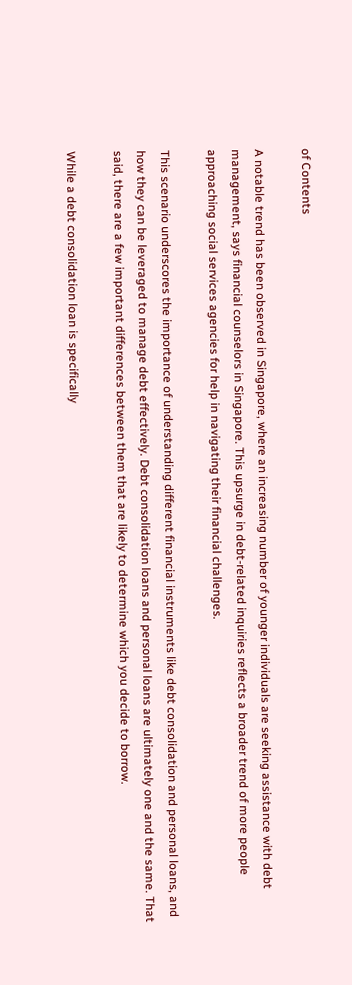of Contents

A notable trend has been observed in Singapore, where an increasing number of younger individuals are seeking assistance with debt management, says financial counselors in Singapore. This upsurge in debt-related inquiries reflects a broader trend of more people approaching social services agencies for help in navigating their financial challenges.

This scenario underscores the importance of understanding different financial instruments like debt consolidation and personal loans, and how they can be leveraged to manage debt effectively. Debt consolidation loans and personal loans are ultimately one and the same. That said, there are a few important differences between them that are likely to determine which you decide to borrow.

While a debt consolidation loan is specifically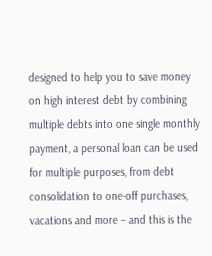designed to help you to save money on high interest debt by combining multiple debts into one single monthly payment, a personal loan can be used for multiple purposes, from debt consolidation to one-off purchases, vacations and more – and this is the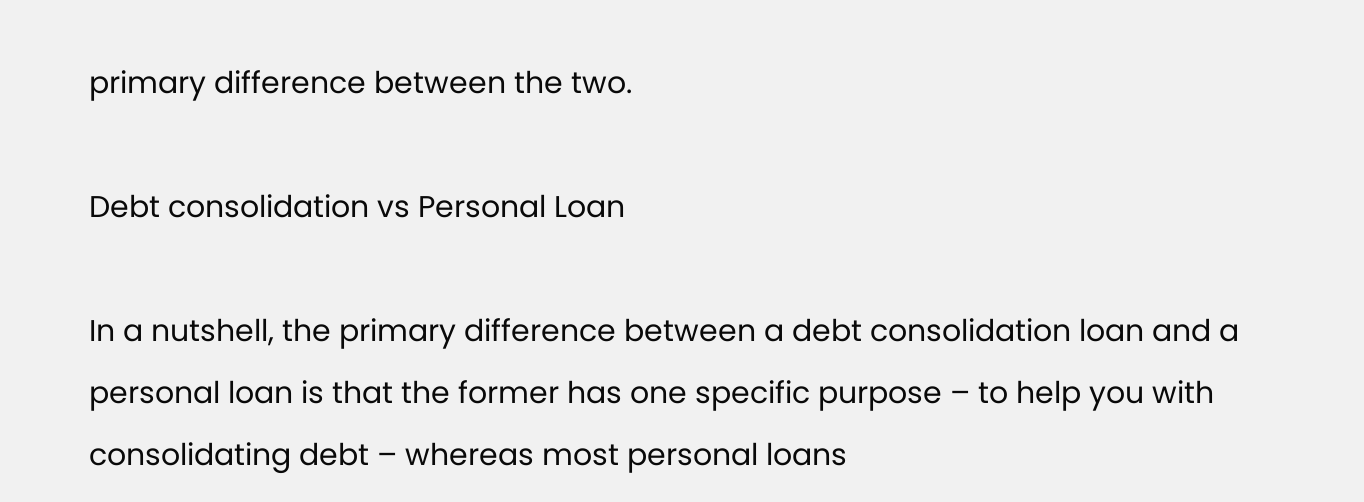primary difference between the two.

Debt consolidation vs Personal Loan

In a nutshell, the primary difference between a debt consolidation loan and a personal loan is that the former has one specific purpose – to help you with consolidating debt – whereas most personal loans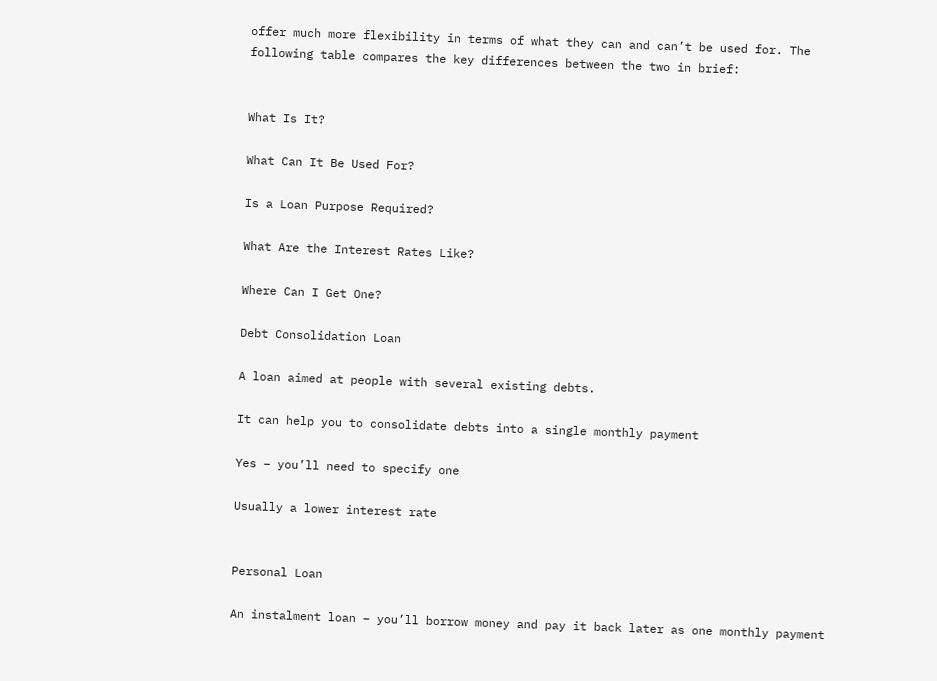offer much more flexibility in terms of what they can and can’t be used for. The following table compares the key differences between the two in brief:


What Is It?

What Can It Be Used For?

Is a Loan Purpose Required?

What Are the Interest Rates Like?

Where Can I Get One?

Debt Consolidation Loan

A loan aimed at people with several existing debts.

It can help you to consolidate debts into a single monthly payment

Yes – you’ll need to specify one

Usually a lower interest rate


Personal Loan

An instalment loan – you’ll borrow money and pay it back later as one monthly payment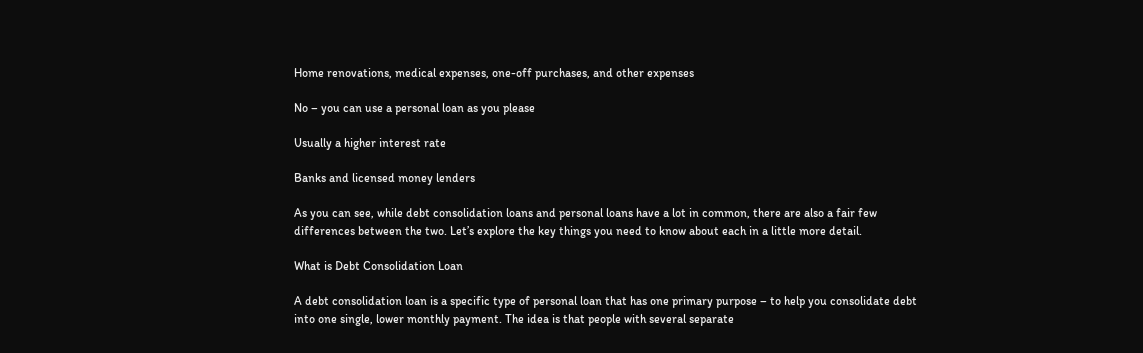Home renovations, medical expenses, one-off purchases, and other expenses

No – you can use a personal loan as you please

Usually a higher interest rate

Banks and licensed money lenders

As you can see, while debt consolidation loans and personal loans have a lot in common, there are also a fair few differences between the two. Let’s explore the key things you need to know about each in a little more detail.

What is Debt Consolidation Loan

A debt consolidation loan is a specific type of personal loan that has one primary purpose – to help you consolidate debt into one single, lower monthly payment. The idea is that people with several separate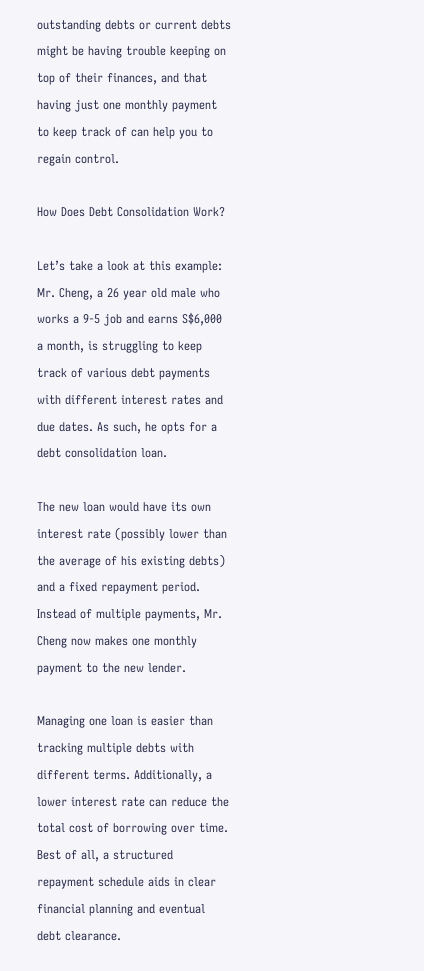outstanding debts or current debts might be having trouble keeping on top of their finances, and that having just one monthly payment to keep track of can help you to regain control.

How Does Debt Consolidation Work?

Let’s take a look at this example: Mr. Cheng, a 26 year old male who works a 9-5 job and earns S$6,000 a month, is struggling to keep track of various debt payments with different interest rates and due dates. As such, he opts for a debt consolidation loan.

The new loan would have its own interest rate (possibly lower than the average of his existing debts) and a fixed repayment period. Instead of multiple payments, Mr. Cheng now makes one monthly payment to the new lender.

Managing one loan is easier than tracking multiple debts with different terms. Additionally, a lower interest rate can reduce the total cost of borrowing over time. Best of all, a structured repayment schedule aids in clear financial planning and eventual debt clearance.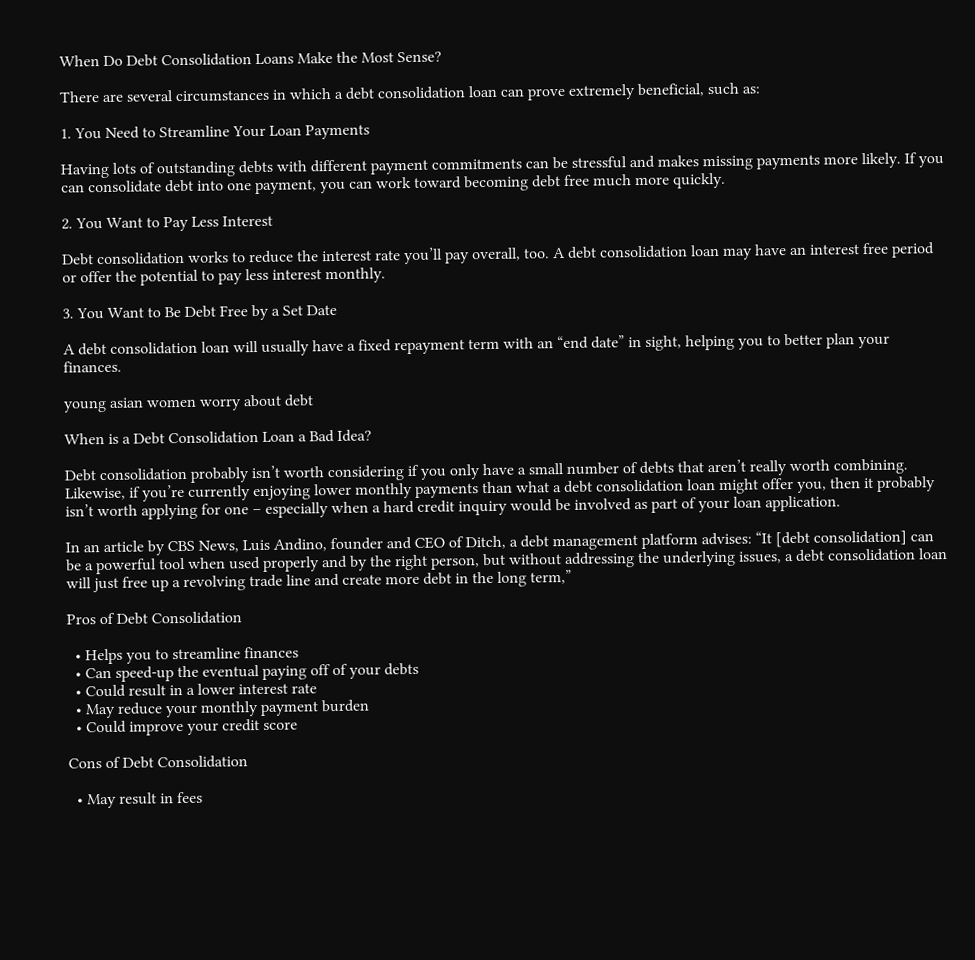When Do Debt Consolidation Loans Make the Most Sense?

There are several circumstances in which a debt consolidation loan can prove extremely beneficial, such as:

1. You Need to Streamline Your Loan Payments

Having lots of outstanding debts with different payment commitments can be stressful and makes missing payments more likely. If you can consolidate debt into one payment, you can work toward becoming debt free much more quickly.

2. You Want to Pay Less Interest

Debt consolidation works to reduce the interest rate you’ll pay overall, too. A debt consolidation loan may have an interest free period or offer the potential to pay less interest monthly.

3. You Want to Be Debt Free by a Set Date

A debt consolidation loan will usually have a fixed repayment term with an “end date” in sight, helping you to better plan your finances.

young asian women worry about debt

When is a Debt Consolidation Loan a Bad Idea?

Debt consolidation probably isn’t worth considering if you only have a small number of debts that aren’t really worth combining. Likewise, if you’re currently enjoying lower monthly payments than what a debt consolidation loan might offer you, then it probably isn’t worth applying for one – especially when a hard credit inquiry would be involved as part of your loan application.

In an article by CBS News, Luis Andino, founder and CEO of Ditch, a debt management platform advises: “It [debt consolidation] can be a powerful tool when used properly and by the right person, but without addressing the underlying issues, a debt consolidation loan will just free up a revolving trade line and create more debt in the long term,”

Pros of Debt Consolidation

  • Helps you to streamline finances
  • Can speed-up the eventual paying off of your debts
  • Could result in a lower interest rate
  • May reduce your monthly payment burden
  • Could improve your credit score

Cons of Debt Consolidation

  • May result in fees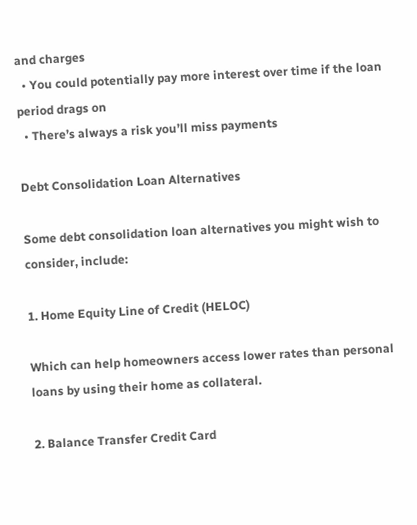and charges
  • You could potentially pay more interest over time if the loan period drags on
  • There’s always a risk you’ll miss payments

Debt Consolidation Loan Alternatives

Some debt consolidation loan alternatives you might wish to consider, include:

1. Home Equity Line of Credit (HELOC)

Which can help homeowners access lower rates than personal loans by using their home as collateral.

2. Balance Transfer Credit Card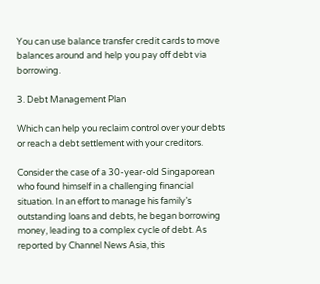You can use balance transfer credit cards to move balances around and help you pay off debt via borrowing.

3. Debt Management Plan

Which can help you reclaim control over your debts or reach a debt settlement with your creditors.

Consider the case of a 30-year-old Singaporean who found himself in a challenging financial situation. In an effort to manage his family’s outstanding loans and debts, he began borrowing money, leading to a complex cycle of debt. As reported by Channel News Asia, this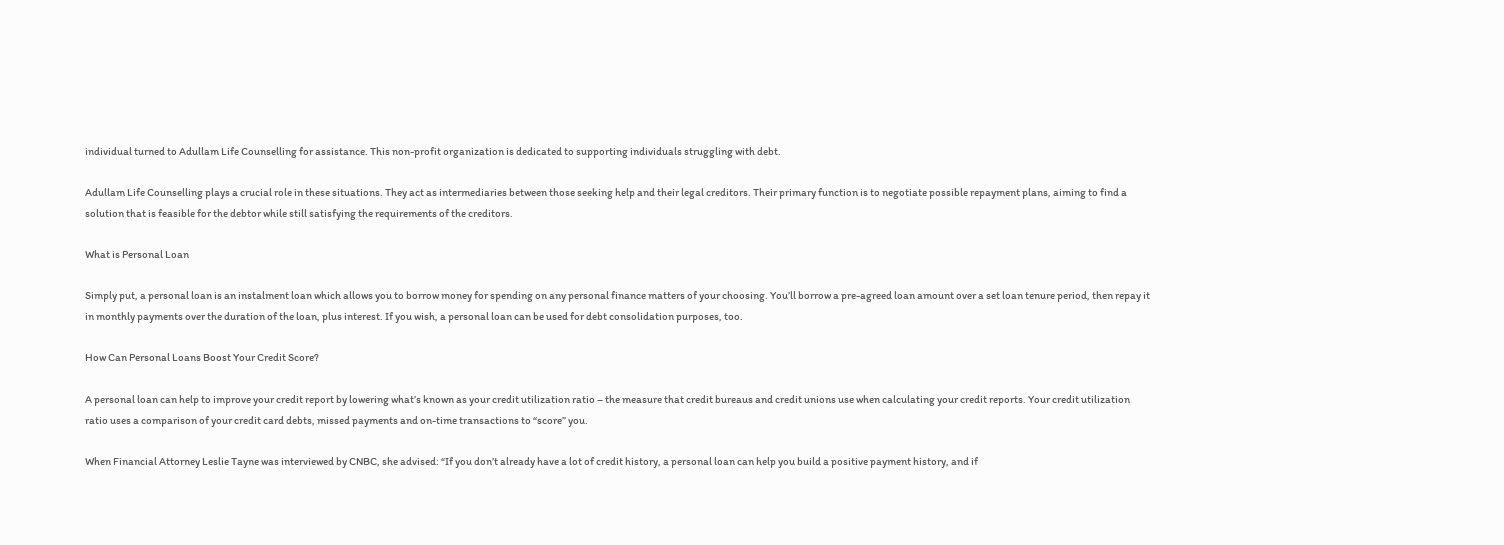individual turned to Adullam Life Counselling for assistance. This non-profit organization is dedicated to supporting individuals struggling with debt.

Adullam Life Counselling plays a crucial role in these situations. They act as intermediaries between those seeking help and their legal creditors. Their primary function is to negotiate possible repayment plans, aiming to find a solution that is feasible for the debtor while still satisfying the requirements of the creditors.

What is Personal Loan

Simply put, a personal loan is an instalment loan which allows you to borrow money for spending on any personal finance matters of your choosing. You’ll borrow a pre-agreed loan amount over a set loan tenure period, then repay it in monthly payments over the duration of the loan, plus interest. If you wish, a personal loan can be used for debt consolidation purposes, too.

How Can Personal Loans Boost Your Credit Score?

A personal loan can help to improve your credit report by lowering what’s known as your credit utilization ratio – the measure that credit bureaus and credit unions use when calculating your credit reports. Your credit utilization ratio uses a comparison of your credit card debts, missed payments and on-time transactions to “score” you.

When Financial Attorney Leslie Tayne was interviewed by CNBC, she advised: “If you don’t already have a lot of credit history, a personal loan can help you build a positive payment history, and if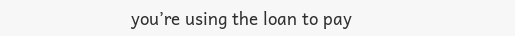you’re using the loan to pay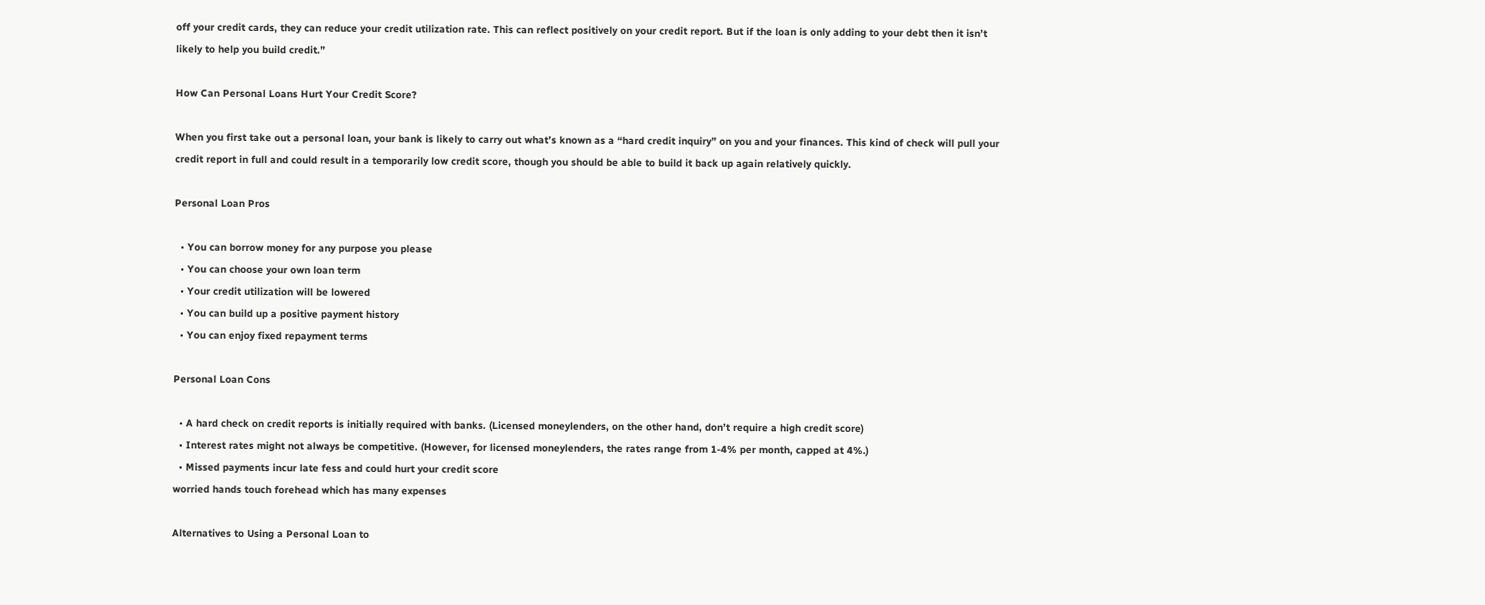off your credit cards, they can reduce your credit utilization rate. This can reflect positively on your credit report. But if the loan is only adding to your debt then it isn’t likely to help you build credit.”

How Can Personal Loans Hurt Your Credit Score?

When you first take out a personal loan, your bank is likely to carry out what’s known as a “hard credit inquiry” on you and your finances. This kind of check will pull your credit report in full and could result in a temporarily low credit score, though you should be able to build it back up again relatively quickly.

Personal Loan Pros

  • You can borrow money for any purpose you please
  • You can choose your own loan term
  • Your credit utilization will be lowered
  • You can build up a positive payment history
  • You can enjoy fixed repayment terms

Personal Loan Cons

  • A hard check on credit reports is initially required with banks. (Licensed moneylenders, on the other hand, don’t require a high credit score)
  • Interest rates might not always be competitive. (However, for licensed moneylenders, the rates range from 1-4% per month, capped at 4%.)
  • Missed payments incur late fess and could hurt your credit score
worried hands touch forehead which has many expenses

Alternatives to Using a Personal Loan to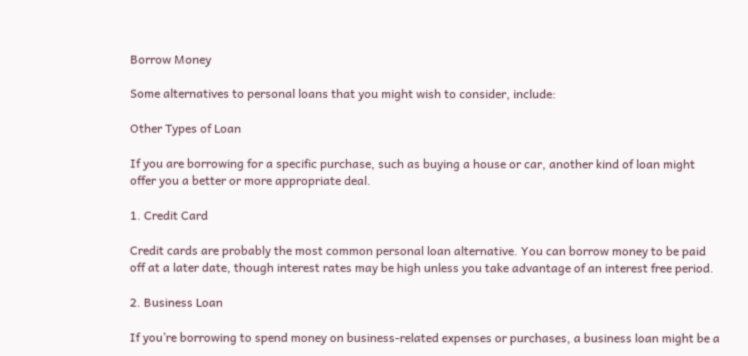Borrow Money

Some alternatives to personal loans that you might wish to consider, include:

Other Types of Loan

If you are borrowing for a specific purchase, such as buying a house or car, another kind of loan might offer you a better or more appropriate deal.

1. Credit Card

Credit cards are probably the most common personal loan alternative. You can borrow money to be paid off at a later date, though interest rates may be high unless you take advantage of an interest free period.

2. Business Loan

If you’re borrowing to spend money on business-related expenses or purchases, a business loan might be a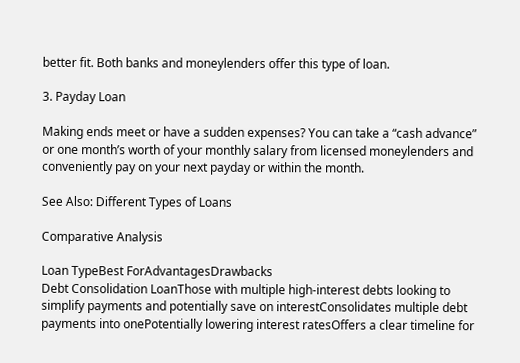better fit. Both banks and moneylenders offer this type of loan.

3. Payday Loan

Making ends meet or have a sudden expenses? You can take a “cash advance” or one month’s worth of your monthly salary from licensed moneylenders and conveniently pay on your next payday or within the month.

See Also: Different Types of Loans

Comparative Analysis

Loan TypeBest ForAdvantagesDrawbacks
Debt Consolidation LoanThose with multiple high-interest debts looking to simplify payments and potentially save on interestConsolidates multiple debt payments into onePotentially lowering interest ratesOffers a clear timeline for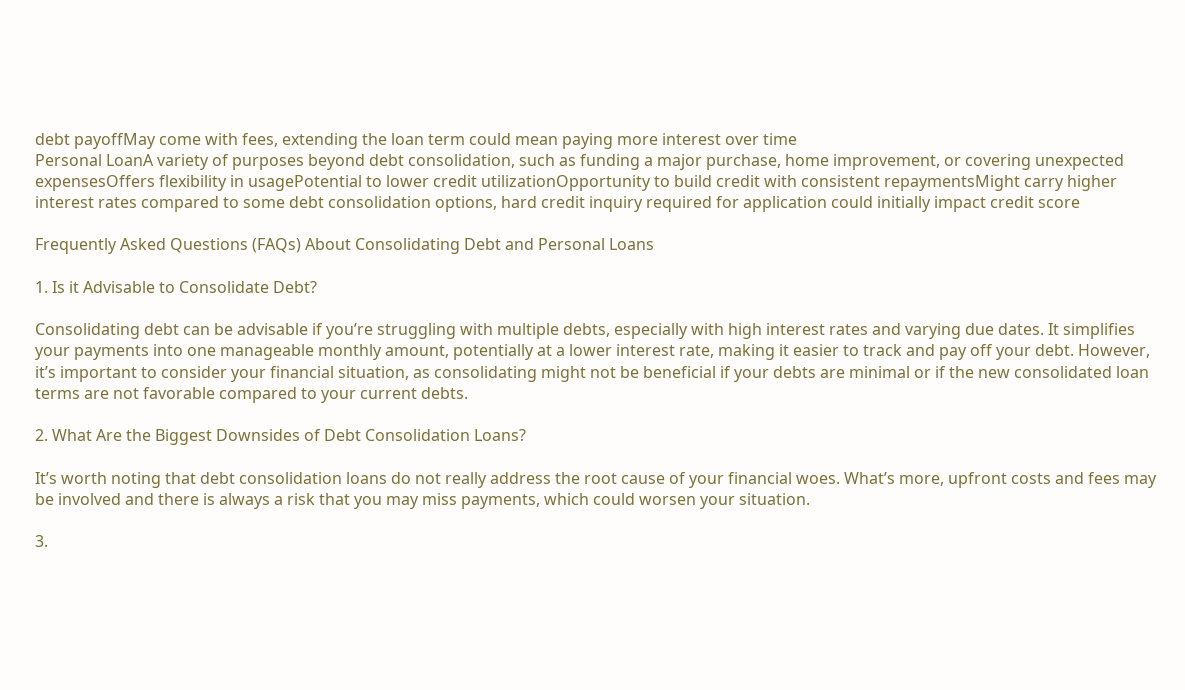debt payoffMay come with fees, extending the loan term could mean paying more interest over time
Personal LoanA variety of purposes beyond debt consolidation, such as funding a major purchase, home improvement, or covering unexpected expensesOffers flexibility in usagePotential to lower credit utilizationOpportunity to build credit with consistent repaymentsMight carry higher interest rates compared to some debt consolidation options, hard credit inquiry required for application could initially impact credit score

Frequently Asked Questions (FAQs) About Consolidating Debt and Personal Loans

1. Is it Advisable to Consolidate Debt?

Consolidating debt can be advisable if you’re struggling with multiple debts, especially with high interest rates and varying due dates. It simplifies your payments into one manageable monthly amount, potentially at a lower interest rate, making it easier to track and pay off your debt. However, it’s important to consider your financial situation, as consolidating might not be beneficial if your debts are minimal or if the new consolidated loan terms are not favorable compared to your current debts.

2. What Are the Biggest Downsides of Debt Consolidation Loans?

It’s worth noting that debt consolidation loans do not really address the root cause of your financial woes. What’s more, upfront costs and fees may be involved and there is always a risk that you may miss payments, which could worsen your situation.

3.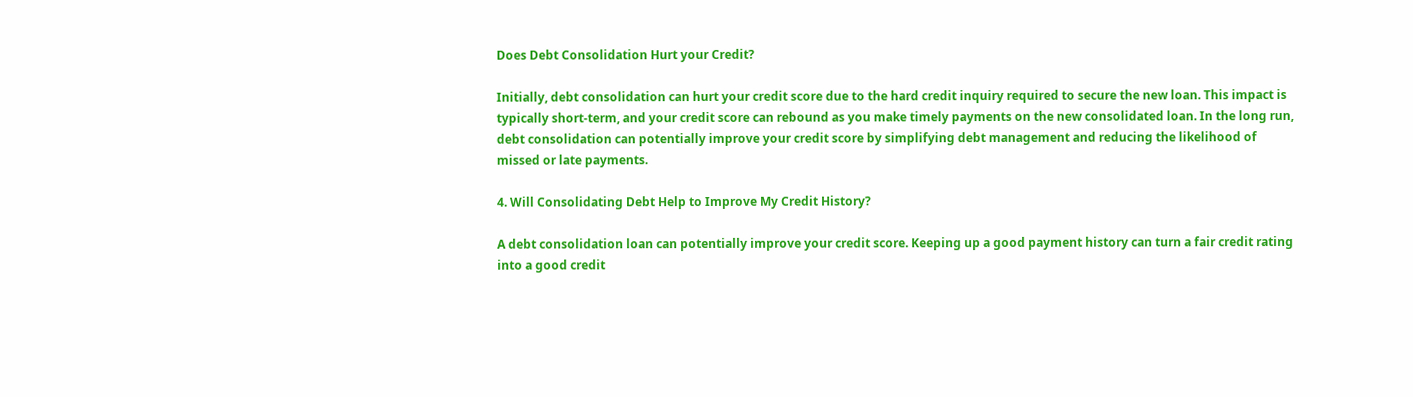Does Debt Consolidation Hurt your Credit?

Initially, debt consolidation can hurt your credit score due to the hard credit inquiry required to secure the new loan. This impact is typically short-term, and your credit score can rebound as you make timely payments on the new consolidated loan. In the long run, debt consolidation can potentially improve your credit score by simplifying debt management and reducing the likelihood of missed or late payments.

4. Will Consolidating Debt Help to Improve My Credit History?

A debt consolidation loan can potentially improve your credit score. Keeping up a good payment history can turn a fair credit rating into a good credit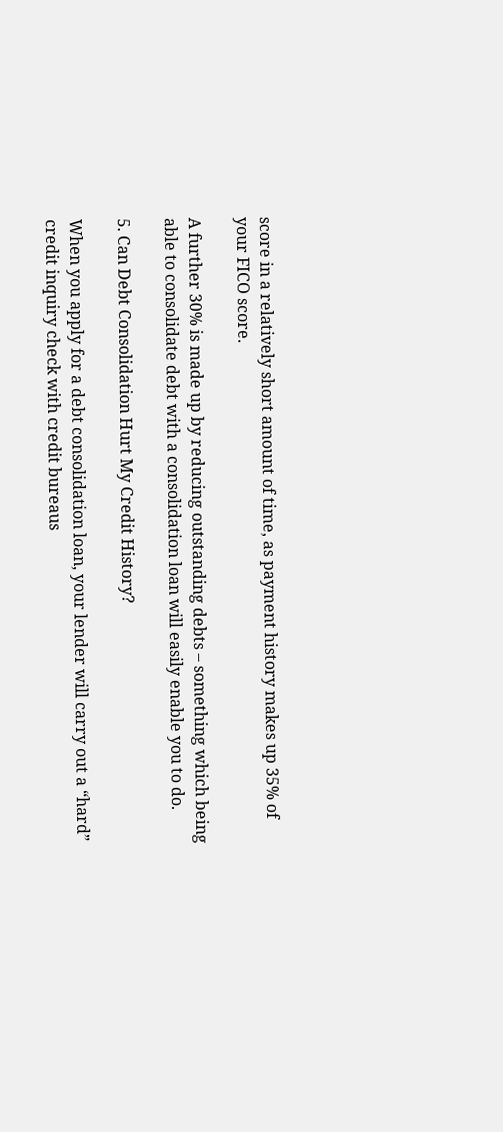score in a relatively short amount of time, as payment history makes up 35% of your FICO score.

A further 30% is made up by reducing outstanding debts – something which being able to consolidate debt with a consolidation loan will easily enable you to do.

5. Can Debt Consolidation Hurt My Credit History?

When you apply for a debt consolidation loan, your lender will carry out a “hard” credit inquiry check with credit bureaus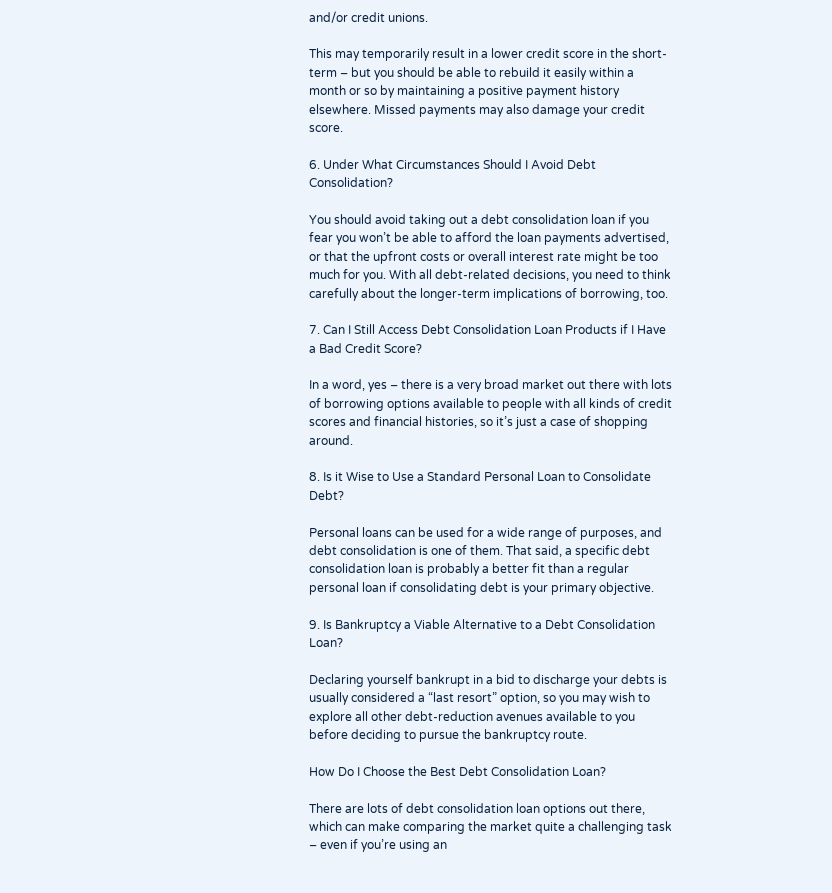and/or credit unions.

This may temporarily result in a lower credit score in the short-term – but you should be able to rebuild it easily within a month or so by maintaining a positive payment history elsewhere. Missed payments may also damage your credit score.

6. Under What Circumstances Should I Avoid Debt Consolidation?

You should avoid taking out a debt consolidation loan if you fear you won’t be able to afford the loan payments advertised, or that the upfront costs or overall interest rate might be too much for you. With all debt-related decisions, you need to think carefully about the longer-term implications of borrowing, too.

7. Can I Still Access Debt Consolidation Loan Products if I Have a Bad Credit Score?

In a word, yes – there is a very broad market out there with lots of borrowing options available to people with all kinds of credit scores and financial histories, so it’s just a case of shopping around.

8. Is it Wise to Use a Standard Personal Loan to Consolidate Debt?

Personal loans can be used for a wide range of purposes, and debt consolidation is one of them. That said, a specific debt consolidation loan is probably a better fit than a regular personal loan if consolidating debt is your primary objective.

9. Is Bankruptcy a Viable Alternative to a Debt Consolidation Loan?

Declaring yourself bankrupt in a bid to discharge your debts is usually considered a “last resort” option, so you may wish to explore all other debt-reduction avenues available to you before deciding to pursue the bankruptcy route.

How Do I Choose the Best Debt Consolidation Loan?

There are lots of debt consolidation loan options out there, which can make comparing the market quite a challenging task – even if you’re using an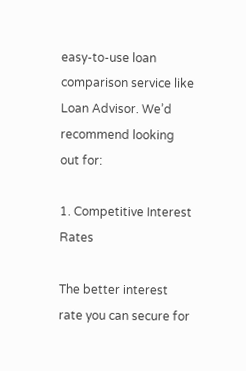easy-to-use loan comparison service like Loan Advisor. We’d recommend looking out for:

1. Competitive Interest Rates

The better interest rate you can secure for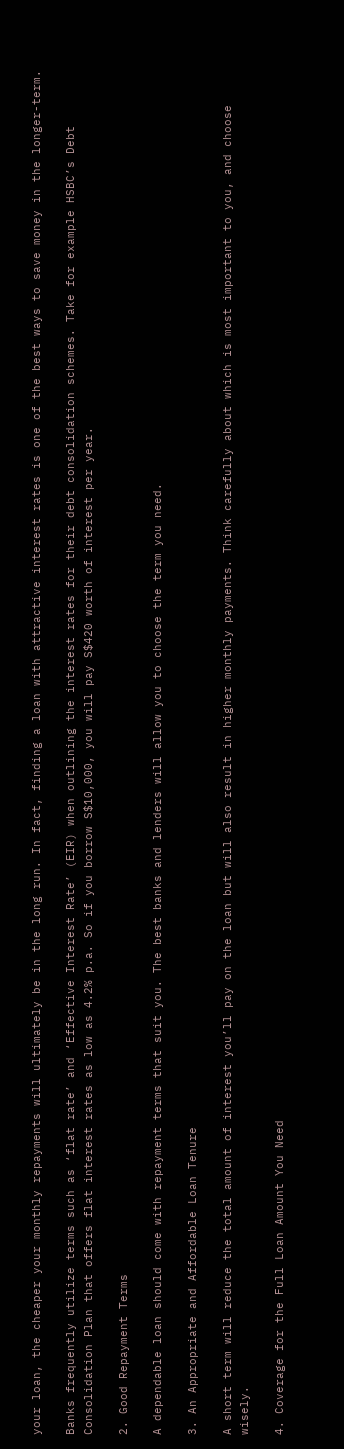your loan, the cheaper your monthly repayments will ultimately be in the long run. In fact, finding a loan with attractive interest rates is one of the best ways to save money in the longer-term.

Banks frequently utilize terms such as ‘flat rate’ and ‘Effective Interest Rate’ (EIR) when outlining the interest rates for their debt consolidation schemes. Take for example HSBC’s Debt Consolidation Plan that offers flat interest rates as low as 4.2% p.a. So if you borrow S$10,000, you will pay S$420 worth of interest per year.

2. Good Repayment Terms

A dependable loan should come with repayment terms that suit you. The best banks and lenders will allow you to choose the term you need.

3. An Appropriate and Affordable Loan Tenure

A short term will reduce the total amount of interest you’ll pay on the loan but will also result in higher monthly payments. Think carefully about which is most important to you, and choose wisely.

4. Coverage for the Full Loan Amount You Need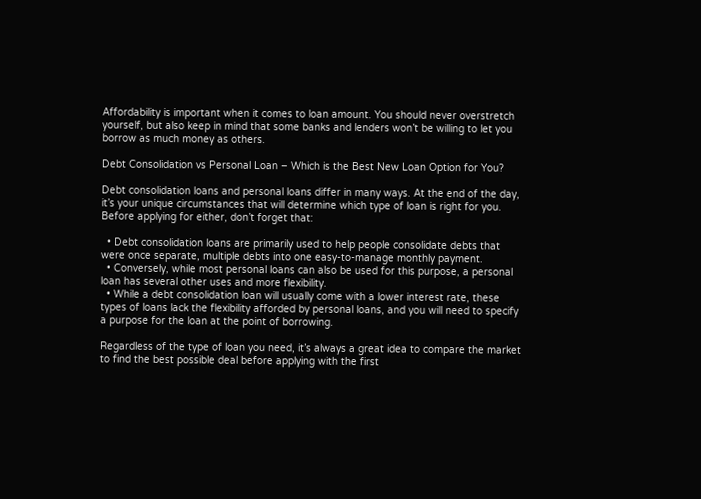Affordability is important when it comes to loan amount. You should never overstretch yourself, but also keep in mind that some banks and lenders won’t be willing to let you borrow as much money as others.

Debt Consolidation vs Personal Loan – Which is the Best New Loan Option for You?

Debt consolidation loans and personal loans differ in many ways. At the end of the day, it’s your unique circumstances that will determine which type of loan is right for you. Before applying for either, don’t forget that:

  • Debt consolidation loans are primarily used to help people consolidate debts that were once separate, multiple debts into one easy-to-manage monthly payment.
  • Conversely, while most personal loans can also be used for this purpose, a personal loan has several other uses and more flexibility.
  • While a debt consolidation loan will usually come with a lower interest rate, these types of loans lack the flexibility afforded by personal loans, and you will need to specify a purpose for the loan at the point of borrowing.

Regardless of the type of loan you need, it’s always a great idea to compare the market to find the best possible deal before applying with the first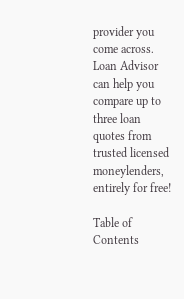provider you come across. Loan Advisor can help you compare up to three loan quotes from trusted licensed moneylenders, entirely for free!

Table of Contents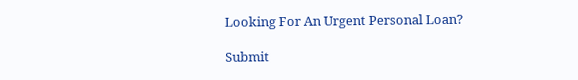Looking For An Urgent Personal Loan?

Submit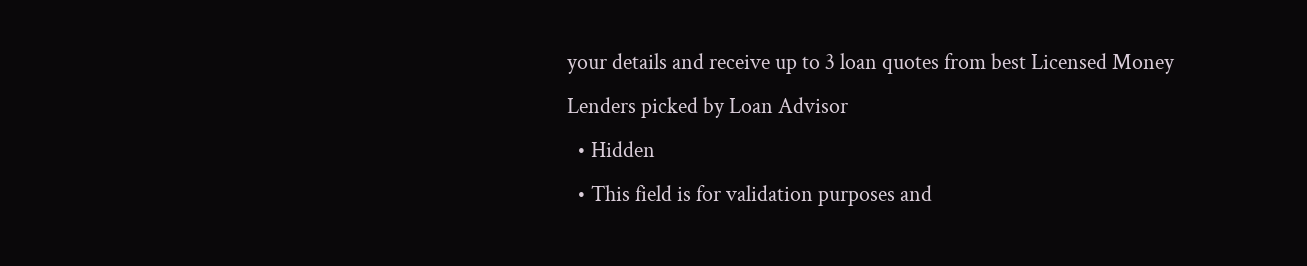your details and receive up to 3 loan quotes from best Licensed Money Lenders picked by Loan Advisor
  • Hidden
  • This field is for validation purposes and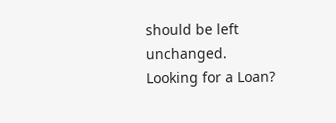should be left unchanged.
Looking for a Loan?